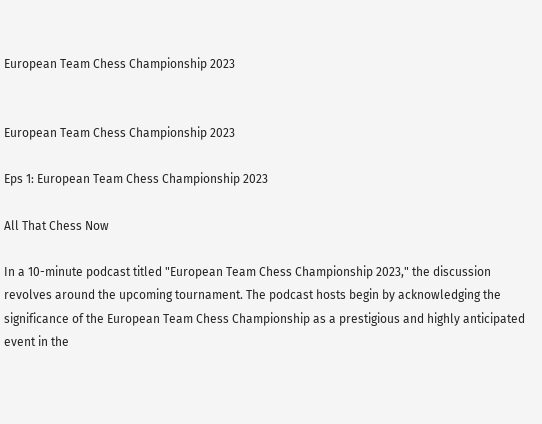European Team Chess Championship 2023


European Team Chess Championship 2023

Eps 1: European Team Chess Championship 2023

All That Chess Now

In a 10-minute podcast titled "European Team Chess Championship 2023," the discussion revolves around the upcoming tournament. The podcast hosts begin by acknowledging the significance of the European Team Chess Championship as a prestigious and highly anticipated event in the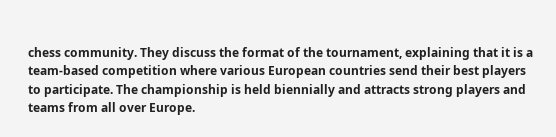chess community. They discuss the format of the tournament, explaining that it is a team-based competition where various European countries send their best players to participate. The championship is held biennially and attracts strong players and teams from all over Europe.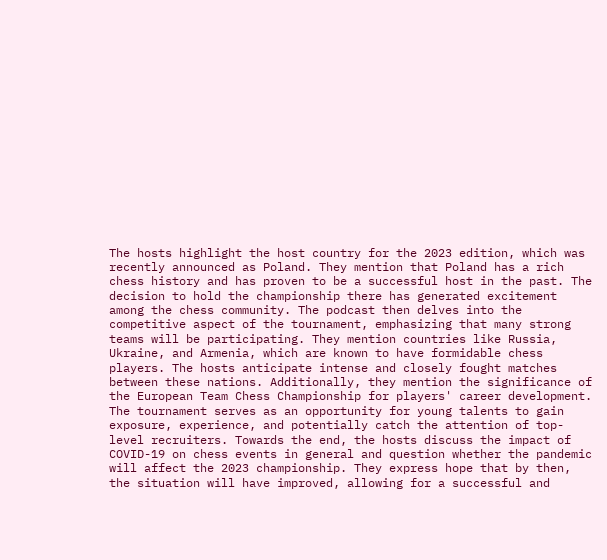The hosts highlight the host country for the 2023 edition, which was recently announced as Poland. They mention that Poland has a rich chess history and has proven to be a successful host in the past. The decision to hold the championship there has generated excitement among the chess community. The podcast then delves into the competitive aspect of the tournament, emphasizing that many strong teams will be participating. They mention countries like Russia, Ukraine, and Armenia, which are known to have formidable chess players. The hosts anticipate intense and closely fought matches between these nations. Additionally, they mention the significance of the European Team Chess Championship for players' career development. The tournament serves as an opportunity for young talents to gain exposure, experience, and potentially catch the attention of top-level recruiters. Towards the end, the hosts discuss the impact of COVID-19 on chess events in general and question whether the pandemic will affect the 2023 championship. They express hope that by then, the situation will have improved, allowing for a successful and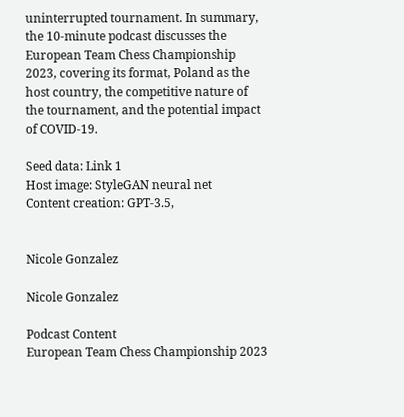uninterrupted tournament. In summary, the 10-minute podcast discusses the European Team Chess Championship 2023, covering its format, Poland as the host country, the competitive nature of the tournament, and the potential impact of COVID-19.

Seed data: Link 1
Host image: StyleGAN neural net
Content creation: GPT-3.5,


Nicole Gonzalez

Nicole Gonzalez

Podcast Content
European Team Chess Championship 2023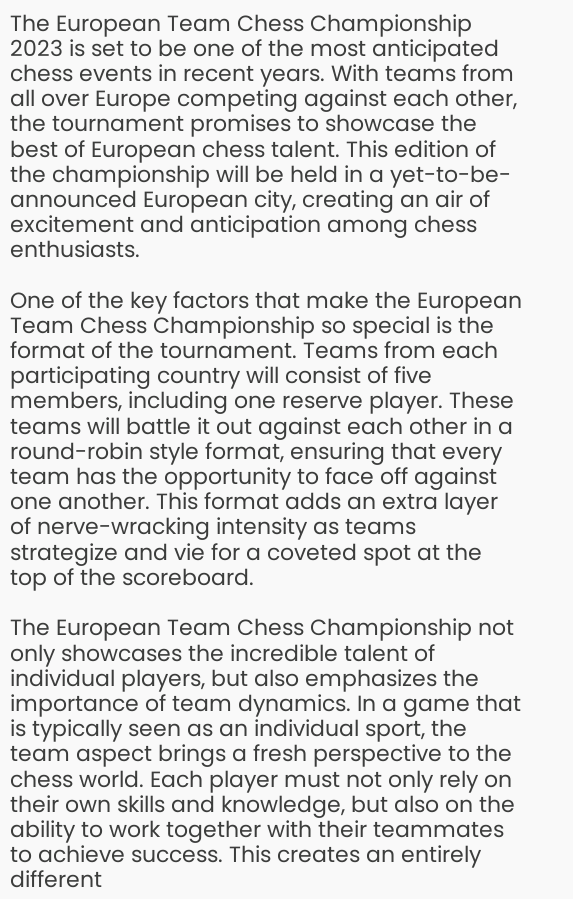The European Team Chess Championship 2023 is set to be one of the most anticipated chess events in recent years. With teams from all over Europe competing against each other, the tournament promises to showcase the best of European chess talent. This edition of the championship will be held in a yet-to-be-announced European city, creating an air of excitement and anticipation among chess enthusiasts.

One of the key factors that make the European Team Chess Championship so special is the format of the tournament. Teams from each participating country will consist of five members, including one reserve player. These teams will battle it out against each other in a round-robin style format, ensuring that every team has the opportunity to face off against one another. This format adds an extra layer of nerve-wracking intensity as teams strategize and vie for a coveted spot at the top of the scoreboard.

The European Team Chess Championship not only showcases the incredible talent of individual players, but also emphasizes the importance of team dynamics. In a game that is typically seen as an individual sport, the team aspect brings a fresh perspective to the chess world. Each player must not only rely on their own skills and knowledge, but also on the ability to work together with their teammates to achieve success. This creates an entirely different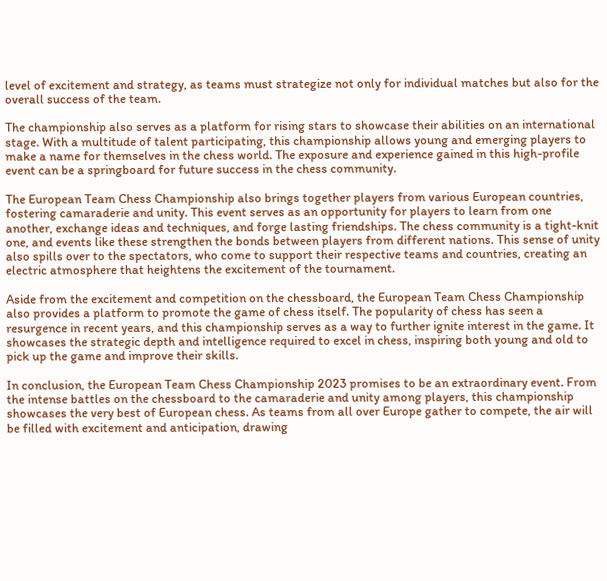level of excitement and strategy, as teams must strategize not only for individual matches but also for the overall success of the team.

The championship also serves as a platform for rising stars to showcase their abilities on an international stage. With a multitude of talent participating, this championship allows young and emerging players to make a name for themselves in the chess world. The exposure and experience gained in this high-profile event can be a springboard for future success in the chess community.

The European Team Chess Championship also brings together players from various European countries, fostering camaraderie and unity. This event serves as an opportunity for players to learn from one another, exchange ideas and techniques, and forge lasting friendships. The chess community is a tight-knit one, and events like these strengthen the bonds between players from different nations. This sense of unity also spills over to the spectators, who come to support their respective teams and countries, creating an electric atmosphere that heightens the excitement of the tournament.

Aside from the excitement and competition on the chessboard, the European Team Chess Championship also provides a platform to promote the game of chess itself. The popularity of chess has seen a resurgence in recent years, and this championship serves as a way to further ignite interest in the game. It showcases the strategic depth and intelligence required to excel in chess, inspiring both young and old to pick up the game and improve their skills.

In conclusion, the European Team Chess Championship 2023 promises to be an extraordinary event. From the intense battles on the chessboard to the camaraderie and unity among players, this championship showcases the very best of European chess. As teams from all over Europe gather to compete, the air will be filled with excitement and anticipation, drawing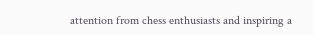attention from chess enthusiasts and inspiring a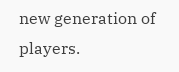new generation of players.